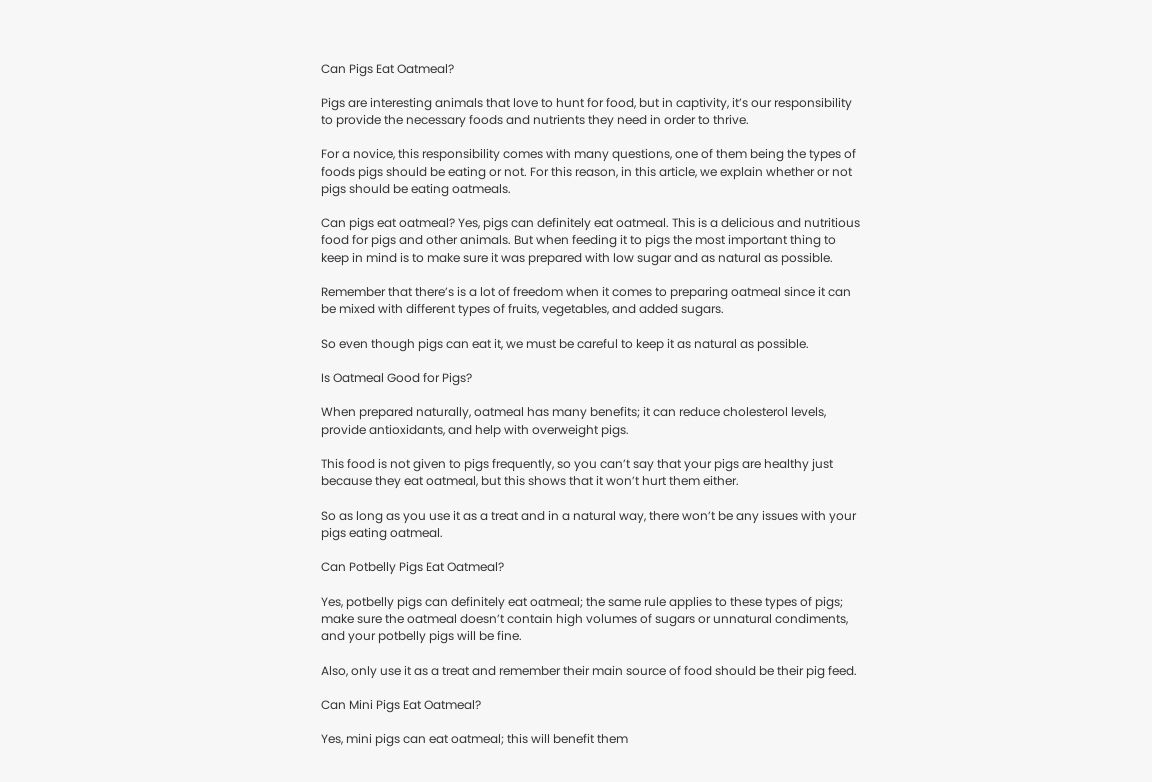Can Pigs Eat Oatmeal?

Pigs are interesting animals that love to hunt for food, but in captivity, it’s our responsibility to provide the necessary foods and nutrients they need in order to thrive.

For a novice, this responsibility comes with many questions, one of them being the types of foods pigs should be eating or not. For this reason, in this article, we explain whether or not pigs should be eating oatmeals.

Can pigs eat oatmeal? Yes, pigs can definitely eat oatmeal. This is a delicious and nutritious food for pigs and other animals. But when feeding it to pigs the most important thing to keep in mind is to make sure it was prepared with low sugar and as natural as possible.

Remember that there’s is a lot of freedom when it comes to preparing oatmeal since it can be mixed with different types of fruits, vegetables, and added sugars.

So even though pigs can eat it, we must be careful to keep it as natural as possible.

Is Oatmeal Good for Pigs?

When prepared naturally, oatmeal has many benefits; it can reduce cholesterol levels, provide antioxidants, and help with overweight pigs.

This food is not given to pigs frequently, so you can’t say that your pigs are healthy just because they eat oatmeal, but this shows that it won’t hurt them either.

So as long as you use it as a treat and in a natural way, there won’t be any issues with your pigs eating oatmeal.

Can Potbelly Pigs Eat Oatmeal?

Yes, potbelly pigs can definitely eat oatmeal; the same rule applies to these types of pigs; make sure the oatmeal doesn’t contain high volumes of sugars or unnatural condiments, and your potbelly pigs will be fine.

Also, only use it as a treat and remember their main source of food should be their pig feed.

Can Mini Pigs Eat Oatmeal?

Yes, mini pigs can eat oatmeal; this will benefit them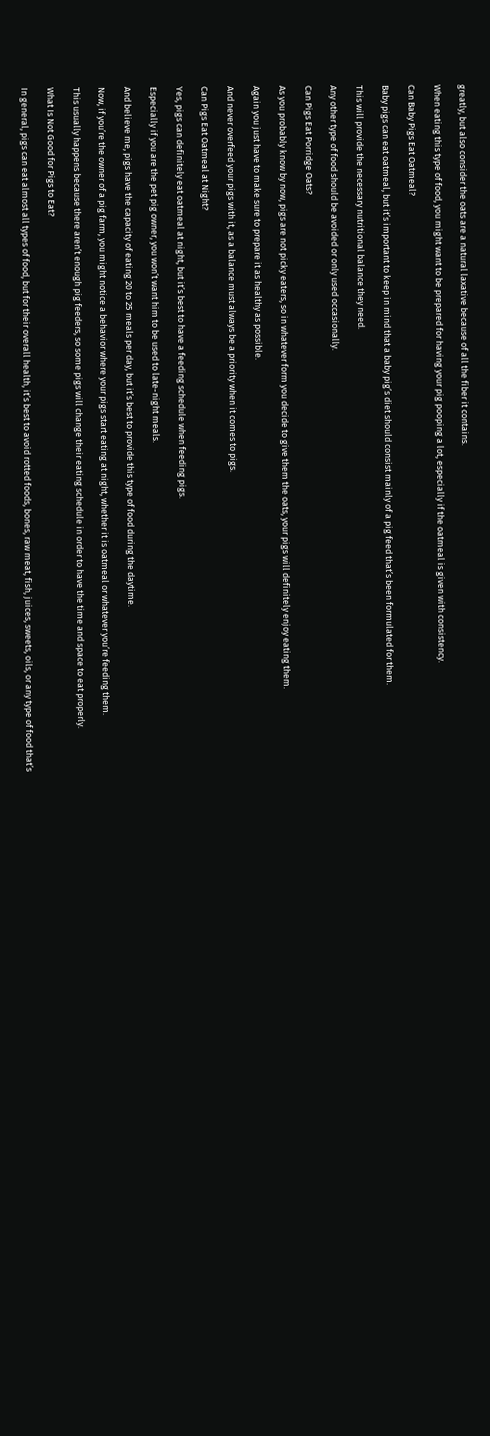greatly, but also consider the oats are a natural laxative because of all the fiber it contains.

When eating this type of food, you might want to be prepared for having your pig pooping a lot, especially if the oatmeal is given with consistency.

Can Baby Pigs Eat Oatmeal?

Baby pigs can eat oatmeal, but it’s important to keep in mind that a baby pig’s diet should consist mainly of a pig feed that’s been formulated for them.

This will provide the necessary nutritional balance they need.

Any other type of food should be avoided or only used occasionally.

Can Pigs Eat Porridge Oats?

As you probably know by now, pigs are not picky eaters, so in whatever form you decide to give them the oats, your pigs will definitely enjoy eating them.

Again you just have to make sure to prepare it as healthy as possible.

And never overfeed your pigs with it, as a balance must always be a priority when it comes to pigs.

Can Pigs Eat Oatmeal at Night?

Yes, pigs can definitely eat oatmeal at night, but it’s best to have a feeding schedule when feeding pigs.

Especially if you are the pet pig owner, you won’t want him to be used to late-night meals.

And believe me, pigs have the capacity of eating 20 to 25 meals per day, but it’s best to provide this type of food during the daytime.

Now, if you’re the owner of a pig farm, you might notice a behavior where your pigs start eating at night, whether it is oatmeal or whatever you’re feeding them.

This usually happens because there aren’t enough pig feeders, so some pigs will change their eating schedule in order to have the time and space to eat properly.

What Is Not Good for Pigs to Eat?

In general, pigs can eat almost all types of food, but for their overall health, it’s best to avoid rotted foods, bones, raw meat, fish, juices, sweets, oils, or any type of food that’s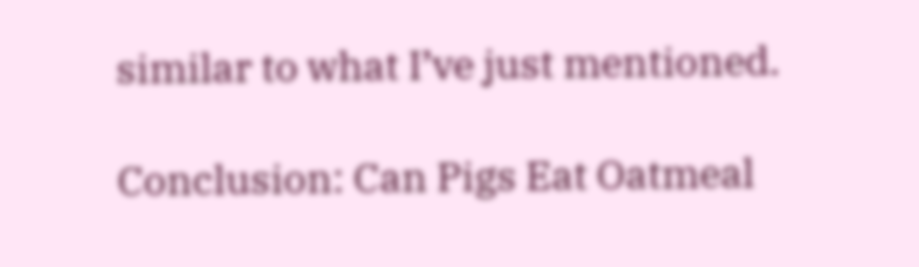similar to what I’ve just mentioned.

Conclusion: Can Pigs Eat Oatmeal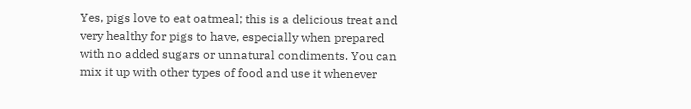Yes, pigs love to eat oatmeal; this is a delicious treat and very healthy for pigs to have, especially when prepared with no added sugars or unnatural condiments. You can mix it up with other types of food and use it whenever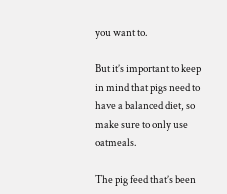you want to.

But it’s important to keep in mind that pigs need to have a balanced diet, so make sure to only use oatmeals.

The pig feed that’s been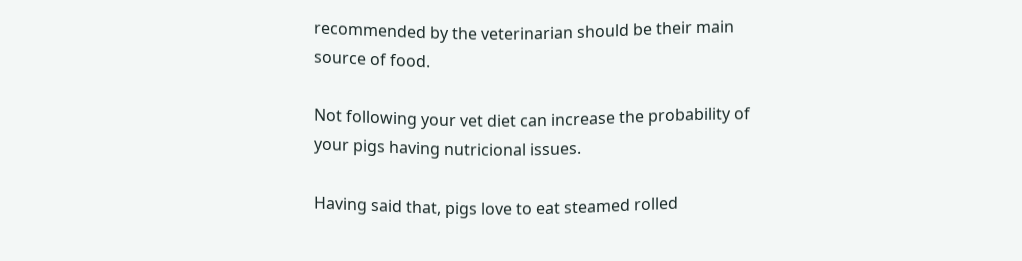recommended by the veterinarian should be their main source of food.

Not following your vet diet can increase the probability of your pigs having nutricional issues.

Having said that, pigs love to eat steamed rolled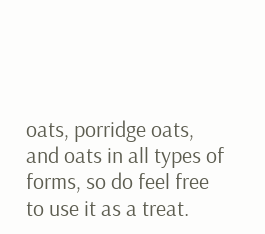oats, porridge oats, and oats in all types of forms, so do feel free to use it as a treat.